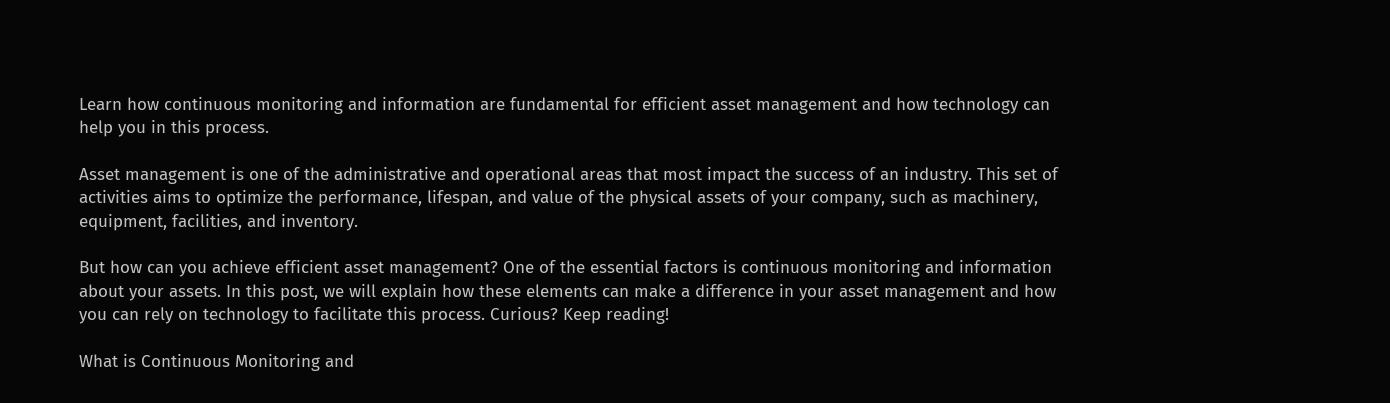Learn how continuous monitoring and information are fundamental for efficient asset management and how technology can help you in this process.

Asset management is one of the administrative and operational areas that most impact the success of an industry. This set of activities aims to optimize the performance, lifespan, and value of the physical assets of your company, such as machinery, equipment, facilities, and inventory.

But how can you achieve efficient asset management? One of the essential factors is continuous monitoring and information about your assets. In this post, we will explain how these elements can make a difference in your asset management and how you can rely on technology to facilitate this process. Curious? Keep reading!

What is Continuous Monitoring and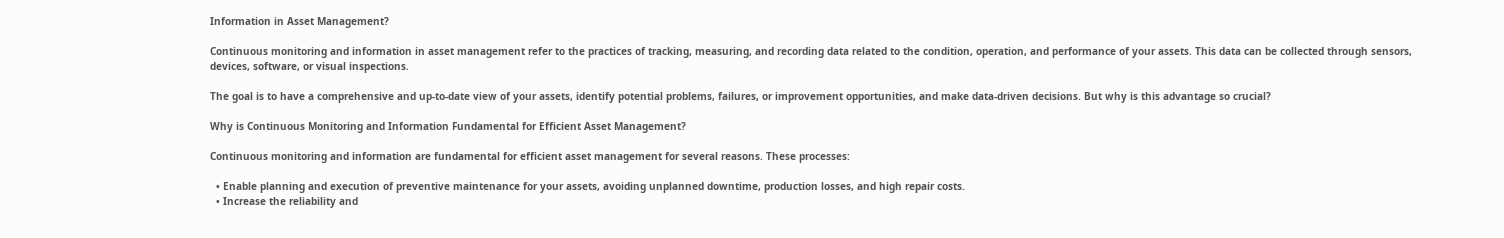Information in Asset Management?

Continuous monitoring and information in asset management refer to the practices of tracking, measuring, and recording data related to the condition, operation, and performance of your assets. This data can be collected through sensors, devices, software, or visual inspections.

The goal is to have a comprehensive and up-to-date view of your assets, identify potential problems, failures, or improvement opportunities, and make data-driven decisions. But why is this advantage so crucial?

Why is Continuous Monitoring and Information Fundamental for Efficient Asset Management?

Continuous monitoring and information are fundamental for efficient asset management for several reasons. These processes:

  • Enable planning and execution of preventive maintenance for your assets, avoiding unplanned downtime, production losses, and high repair costs.
  • Increase the reliability and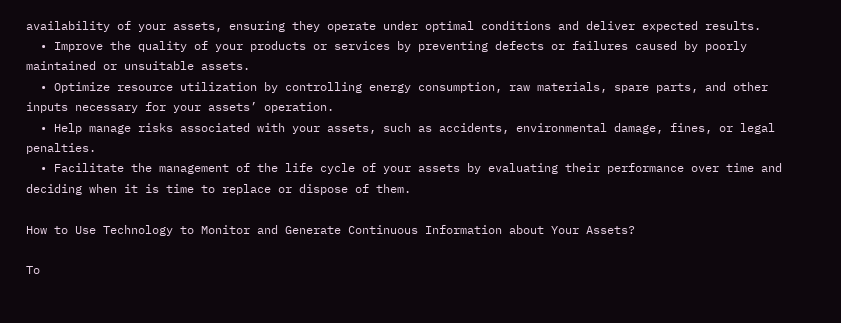availability of your assets, ensuring they operate under optimal conditions and deliver expected results.
  • Improve the quality of your products or services by preventing defects or failures caused by poorly maintained or unsuitable assets.
  • Optimize resource utilization by controlling energy consumption, raw materials, spare parts, and other inputs necessary for your assets’ operation.
  • Help manage risks associated with your assets, such as accidents, environmental damage, fines, or legal penalties.
  • Facilitate the management of the life cycle of your assets by evaluating their performance over time and deciding when it is time to replace or dispose of them.

How to Use Technology to Monitor and Generate Continuous Information about Your Assets?

To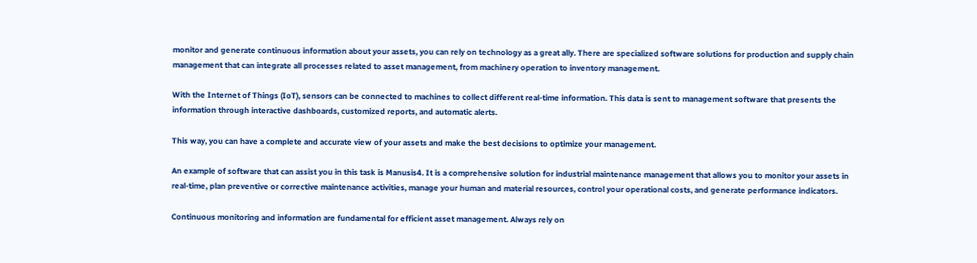monitor and generate continuous information about your assets, you can rely on technology as a great ally. There are specialized software solutions for production and supply chain management that can integrate all processes related to asset management, from machinery operation to inventory management.

With the Internet of Things (IoT), sensors can be connected to machines to collect different real-time information. This data is sent to management software that presents the information through interactive dashboards, customized reports, and automatic alerts.

This way, you can have a complete and accurate view of your assets and make the best decisions to optimize your management.

An example of software that can assist you in this task is Manusis4. It is a comprehensive solution for industrial maintenance management that allows you to monitor your assets in real-time, plan preventive or corrective maintenance activities, manage your human and material resources, control your operational costs, and generate performance indicators.

Continuous monitoring and information are fundamental for efficient asset management. Always rely on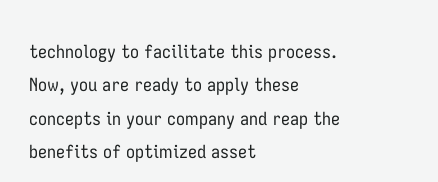technology to facilitate this process. Now, you are ready to apply these concepts in your company and reap the benefits of optimized asset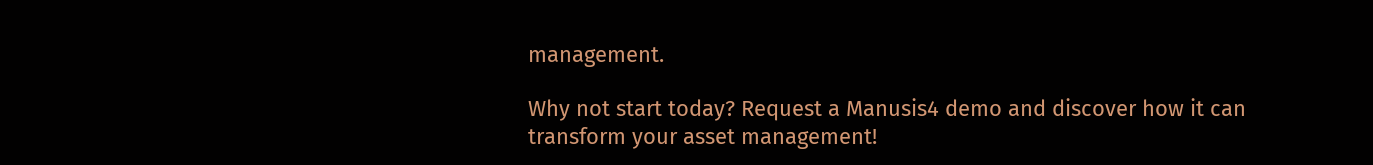management.

Why not start today? Request a Manusis4 demo and discover how it can transform your asset management!